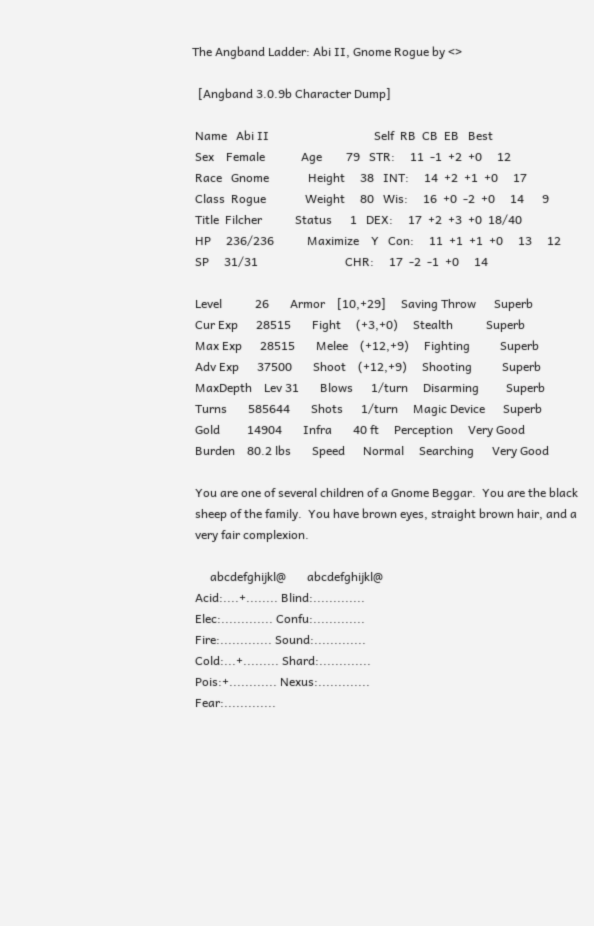The Angband Ladder: Abi II, Gnome Rogue by <>

  [Angband 3.0.9b Character Dump]

 Name   Abi II                                   Self  RB  CB  EB   Best
 Sex    Female            Age        79   STR:     11  -1  +2  +0     12
 Race   Gnome             Height     38   INT:     14  +2  +1  +0     17
 Class  Rogue             Weight     80   Wis:     16  +0  -2  +0     14      9
 Title  Filcher           Status      1   DEX:     17  +2  +3  +0  18/40
 HP     236/236           Maximize    Y   Con:     11  +1  +1  +0     13     12
 SP     31/31                             CHR:     17  -2  -1  +0     14

 Level           26       Armor    [10,+29]     Saving Throw      Superb
 Cur Exp      28515       Fight     (+3,+0)     Stealth           Superb
 Max Exp      28515       Melee    (+12,+9)     Fighting          Superb
 Adv Exp      37500       Shoot    (+12,+9)     Shooting          Superb
 MaxDepth    Lev 31       Blows      1/turn     Disarming         Superb
 Turns       585644       Shots      1/turn     Magic Device      Superb
 Gold         14904       Infra       40 ft     Perception     Very Good
 Burden    80.2 lbs       Speed      Normal     Searching      Very Good

 You are one of several children of a Gnome Beggar.  You are the black
 sheep of the family.  You have brown eyes, straight brown hair, and a
 very fair complexion.

      abcdefghijkl@       abcdefghijkl@
 Acid:....+........ Blind:.............
 Elec:............. Confu:.............
 Fire:............. Sound:.............
 Cold:...+......... Shard:.............
 Pois:+............ Nexus:.............
 Fear:.............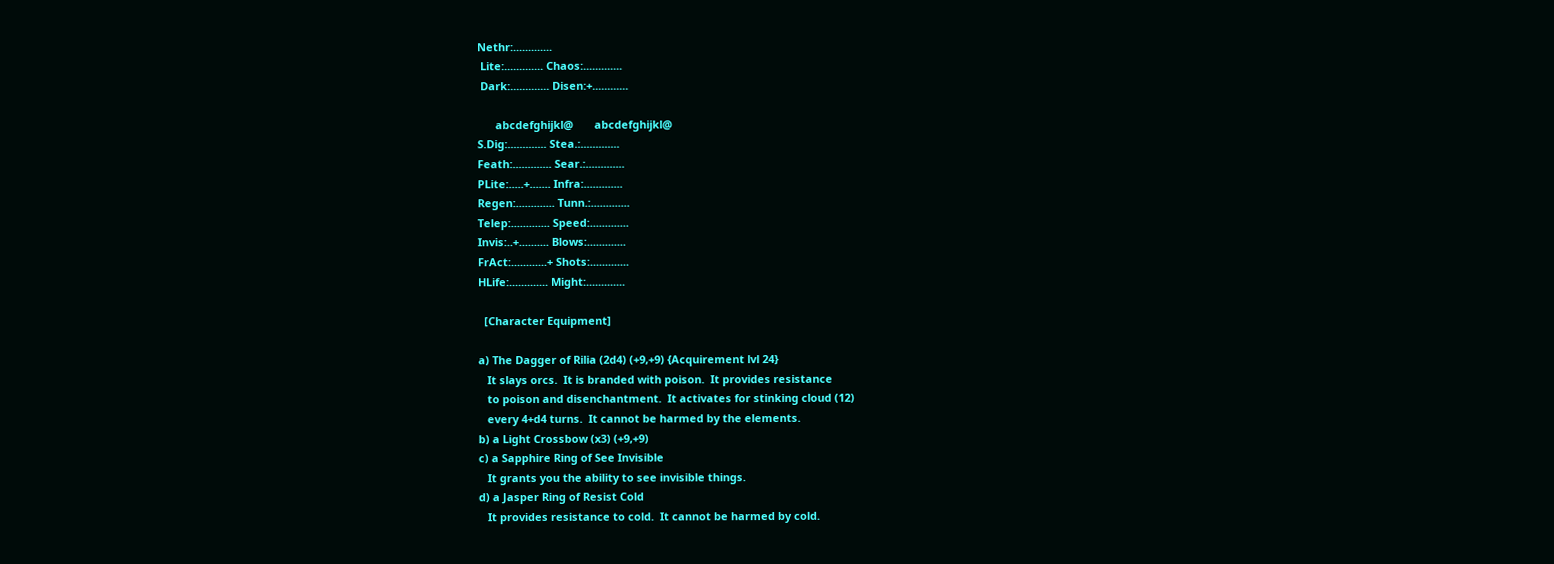Nethr:.............
 Lite:............. Chaos:.............
 Dark:............. Disen:+............

      abcdefghijkl@       abcdefghijkl@
S.Dig:............. Stea.:.............
Feath:............. Sear.:.............
PLite:.....+....... Infra:.............
Regen:............. Tunn.:.............
Telep:............. Speed:.............
Invis:..+.......... Blows:.............
FrAct:............+ Shots:.............
HLife:............. Might:.............

  [Character Equipment]

a) The Dagger of Rilia (2d4) (+9,+9) {Acquirement lvl 24}
   It slays orcs.  It is branded with poison.  It provides resistance
   to poison and disenchantment.  It activates for stinking cloud (12)
   every 4+d4 turns.  It cannot be harmed by the elements.
b) a Light Crossbow (x3) (+9,+9)
c) a Sapphire Ring of See Invisible
   It grants you the ability to see invisible things.
d) a Jasper Ring of Resist Cold
   It provides resistance to cold.  It cannot be harmed by cold.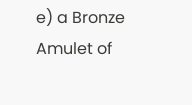e) a Bronze Amulet of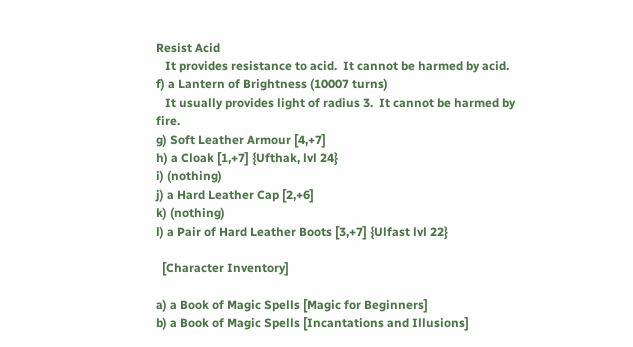Resist Acid
   It provides resistance to acid.  It cannot be harmed by acid.
f) a Lantern of Brightness (10007 turns)
   It usually provides light of radius 3.  It cannot be harmed by fire.
g) Soft Leather Armour [4,+7]
h) a Cloak [1,+7] {Ufthak, lvl 24}
i) (nothing)
j) a Hard Leather Cap [2,+6]
k) (nothing)
l) a Pair of Hard Leather Boots [3,+7] {Ulfast lvl 22}

  [Character Inventory]

a) a Book of Magic Spells [Magic for Beginners]
b) a Book of Magic Spells [Incantations and Illusions]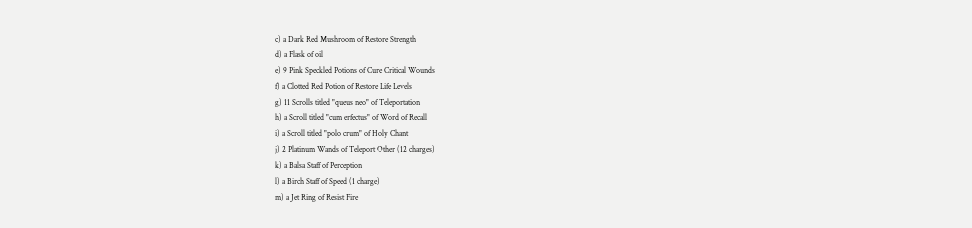c) a Dark Red Mushroom of Restore Strength
d) a Flask of oil
e) 9 Pink Speckled Potions of Cure Critical Wounds
f) a Clotted Red Potion of Restore Life Levels
g) 11 Scrolls titled "queus neo" of Teleportation
h) a Scroll titled "cum erfectus" of Word of Recall
i) a Scroll titled "polo crum" of Holy Chant
j) 2 Platinum Wands of Teleport Other (12 charges)
k) a Balsa Staff of Perception
l) a Birch Staff of Speed (1 charge)
m) a Jet Ring of Resist Fire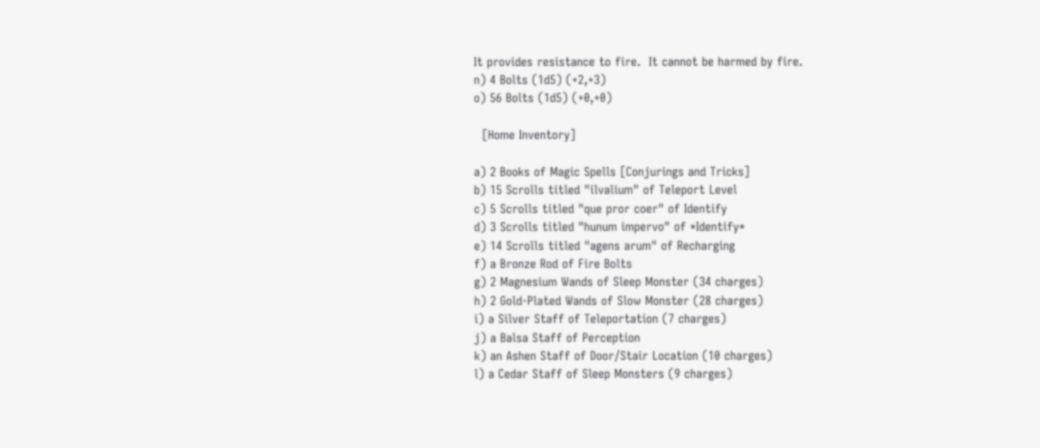It provides resistance to fire.  It cannot be harmed by fire.
n) 4 Bolts (1d5) (+2,+3)
o) 56 Bolts (1d5) (+0,+0)

  [Home Inventory]

a) 2 Books of Magic Spells [Conjurings and Tricks]
b) 15 Scrolls titled "ilvalium" of Teleport Level
c) 5 Scrolls titled "que pror coer" of Identify
d) 3 Scrolls titled "hunum impervo" of *Identify*
e) 14 Scrolls titled "agens arum" of Recharging
f) a Bronze Rod of Fire Bolts
g) 2 Magnesium Wands of Sleep Monster (34 charges)
h) 2 Gold-Plated Wands of Slow Monster (28 charges)
i) a Silver Staff of Teleportation (7 charges)
j) a Balsa Staff of Perception
k) an Ashen Staff of Door/Stair Location (10 charges)
l) a Cedar Staff of Sleep Monsters (9 charges)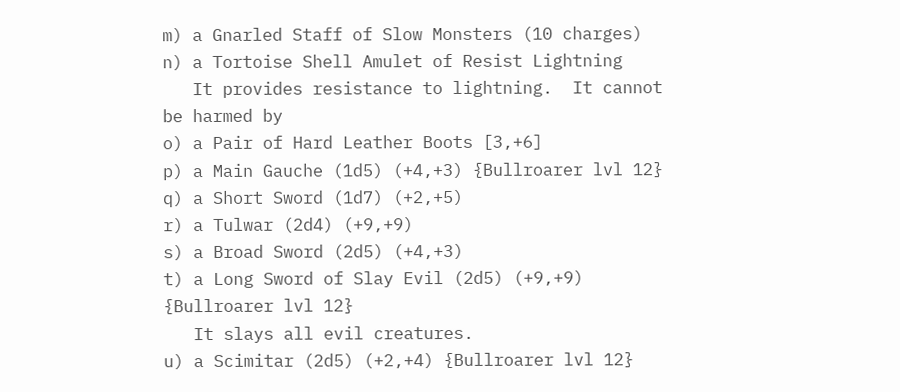m) a Gnarled Staff of Slow Monsters (10 charges)
n) a Tortoise Shell Amulet of Resist Lightning
   It provides resistance to lightning.  It cannot be harmed by
o) a Pair of Hard Leather Boots [3,+6]
p) a Main Gauche (1d5) (+4,+3) {Bullroarer lvl 12}
q) a Short Sword (1d7) (+2,+5)
r) a Tulwar (2d4) (+9,+9)
s) a Broad Sword (2d5) (+4,+3)
t) a Long Sword of Slay Evil (2d5) (+9,+9) {Bullroarer lvl 12}
   It slays all evil creatures.
u) a Scimitar (2d5) (+2,+4) {Bullroarer lvl 12}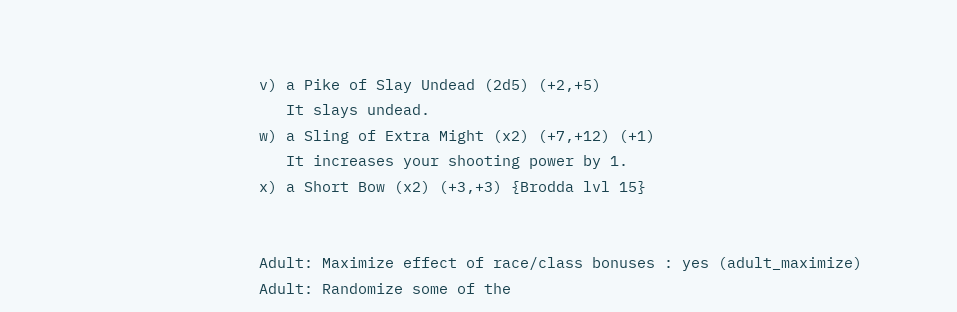v) a Pike of Slay Undead (2d5) (+2,+5)
   It slays undead.
w) a Sling of Extra Might (x2) (+7,+12) (+1)
   It increases your shooting power by 1.
x) a Short Bow (x2) (+3,+3) {Brodda lvl 15}


Adult: Maximize effect of race/class bonuses : yes (adult_maximize)
Adult: Randomize some of the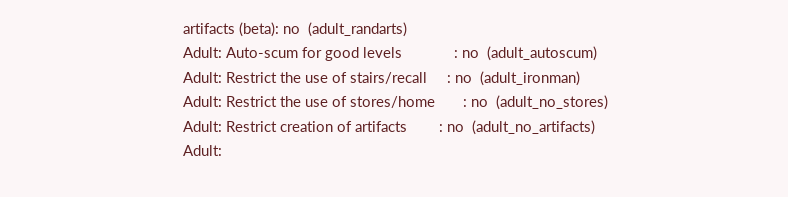artifacts (beta): no  (adult_randarts)
Adult: Auto-scum for good levels             : no  (adult_autoscum)
Adult: Restrict the use of stairs/recall     : no  (adult_ironman)
Adult: Restrict the use of stores/home       : no  (adult_no_stores)
Adult: Restrict creation of artifacts        : no  (adult_no_artifacts)
Adult: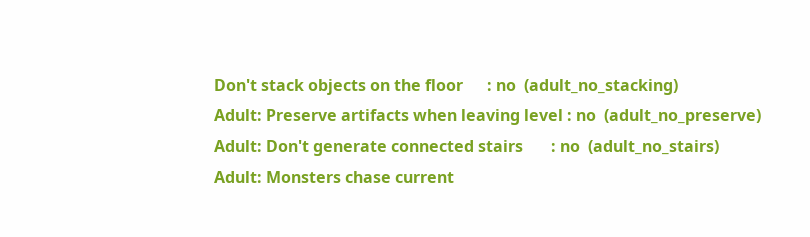Don't stack objects on the floor      : no  (adult_no_stacking)
Adult: Preserve artifacts when leaving level : no  (adult_no_preserve)
Adult: Don't generate connected stairs       : no  (adult_no_stairs)
Adult: Monsters chase current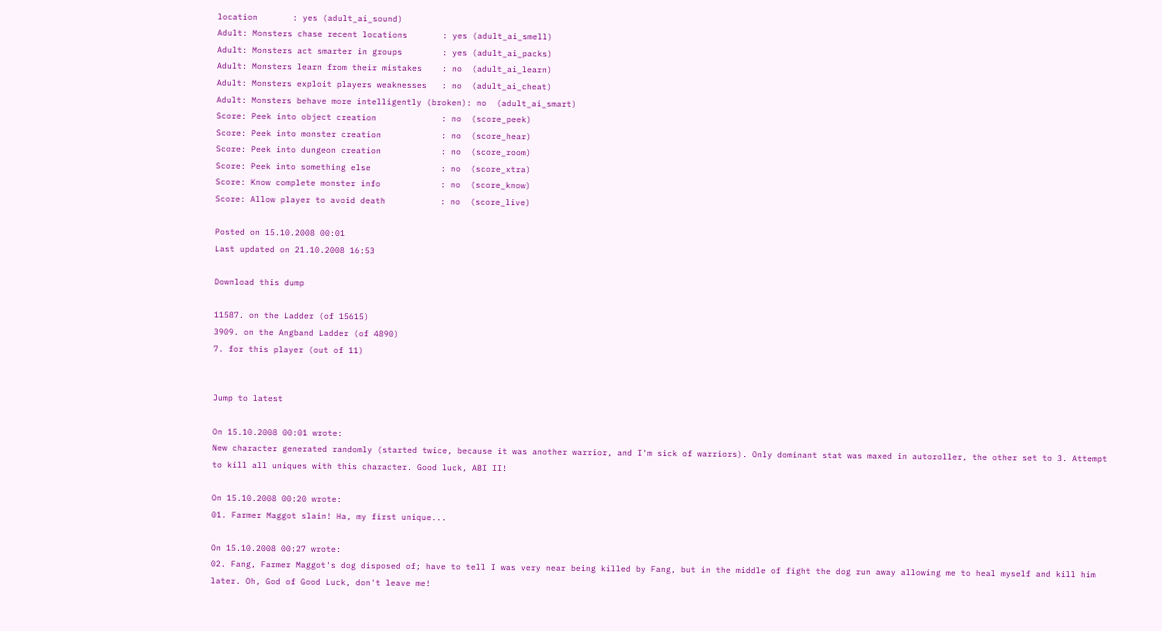location       : yes (adult_ai_sound)
Adult: Monsters chase recent locations       : yes (adult_ai_smell)
Adult: Monsters act smarter in groups        : yes (adult_ai_packs)
Adult: Monsters learn from their mistakes    : no  (adult_ai_learn)
Adult: Monsters exploit players weaknesses   : no  (adult_ai_cheat)
Adult: Monsters behave more intelligently (broken): no  (adult_ai_smart)
Score: Peek into object creation             : no  (score_peek)
Score: Peek into monster creation            : no  (score_hear)
Score: Peek into dungeon creation            : no  (score_room)
Score: Peek into something else              : no  (score_xtra)
Score: Know complete monster info            : no  (score_know)
Score: Allow player to avoid death           : no  (score_live)

Posted on 15.10.2008 00:01
Last updated on 21.10.2008 16:53

Download this dump

11587. on the Ladder (of 15615)
3909. on the Angband Ladder (of 4890)
7. for this player (out of 11)


Jump to latest

On 15.10.2008 00:01 wrote:
New character generated randomly (started twice, because it was another warrior, and I'm sick of warriors). Only dominant stat was maxed in autoroller, the other set to 3. Attempt to kill all uniques with this character. Good luck, ABI II!

On 15.10.2008 00:20 wrote:
01. Farmer Maggot slain! Ha, my first unique...

On 15.10.2008 00:27 wrote:
02. Fang, Farmer Maggot's dog disposed of; have to tell I was very near being killed by Fang, but in the middle of fight the dog run away allowing me to heal myself and kill him later. Oh, God of Good Luck, don't leave me!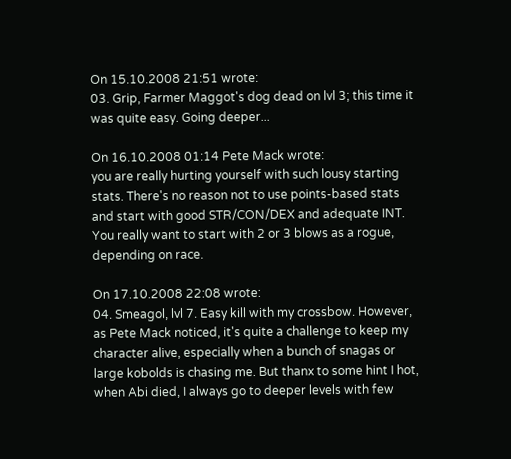On 15.10.2008 21:51 wrote:
03. Grip, Farmer Maggot's dog dead on lvl 3; this time it was quite easy. Going deeper...

On 16.10.2008 01:14 Pete Mack wrote:
you are really hurting yourself with such lousy starting stats. There's no reason not to use points-based stats and start with good STR/CON/DEX and adequate INT. You really want to start with 2 or 3 blows as a rogue, depending on race.

On 17.10.2008 22:08 wrote:
04. Smeagol, lvl 7. Easy kill with my crossbow. However, as Pete Mack noticed, it's quite a challenge to keep my character alive, especially when a bunch of snagas or large kobolds is chasing me. But thanx to some hint I hot, when Abi died, I always go to deeper levels with few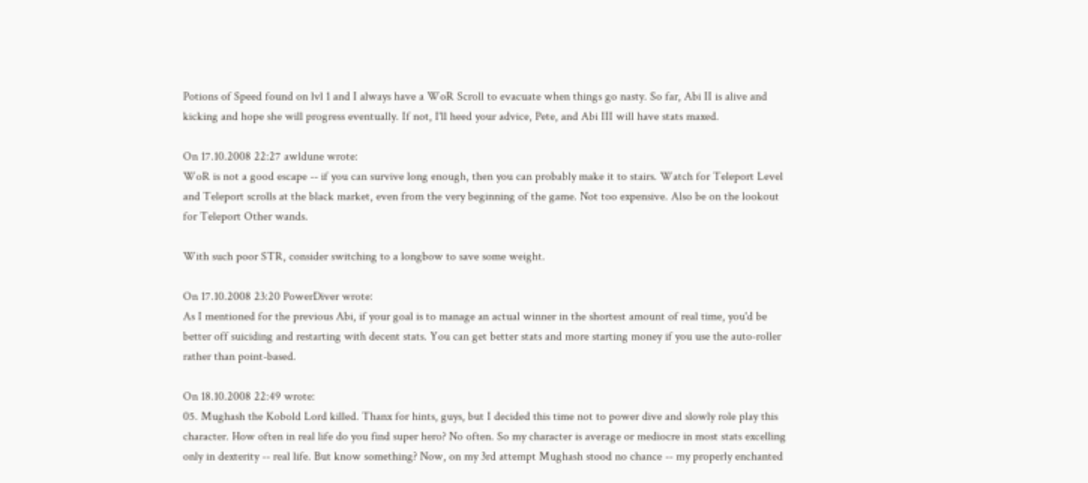Potions of Speed found on lvl 1 and I always have a WoR Scroll to evacuate when things go nasty. So far, Abi II is alive and kicking and hope she will progress eventually. If not, I'll heed your advice, Pete, and Abi III will have stats maxed.

On 17.10.2008 22:27 awldune wrote:
WoR is not a good escape -- if you can survive long enough, then you can probably make it to stairs. Watch for Teleport Level and Teleport scrolls at the black market, even from the very beginning of the game. Not too expensive. Also be on the lookout for Teleport Other wands.

With such poor STR, consider switching to a longbow to save some weight.

On 17.10.2008 23:20 PowerDiver wrote:
As I mentioned for the previous Abi, if your goal is to manage an actual winner in the shortest amount of real time, you'd be better off suiciding and restarting with decent stats. You can get better stats and more starting money if you use the auto-roller rather than point-based.

On 18.10.2008 22:49 wrote:
05. Mughash the Kobold Lord killed. Thanx for hints, guys, but I decided this time not to power dive and slowly role play this character. How often in real life do you find super hero? No often. So my character is average or mediocre in most stats excelling only in dexterity -- real life. But know something? Now, on my 3rd attempt Mughash stood no chance -- my properly enchanted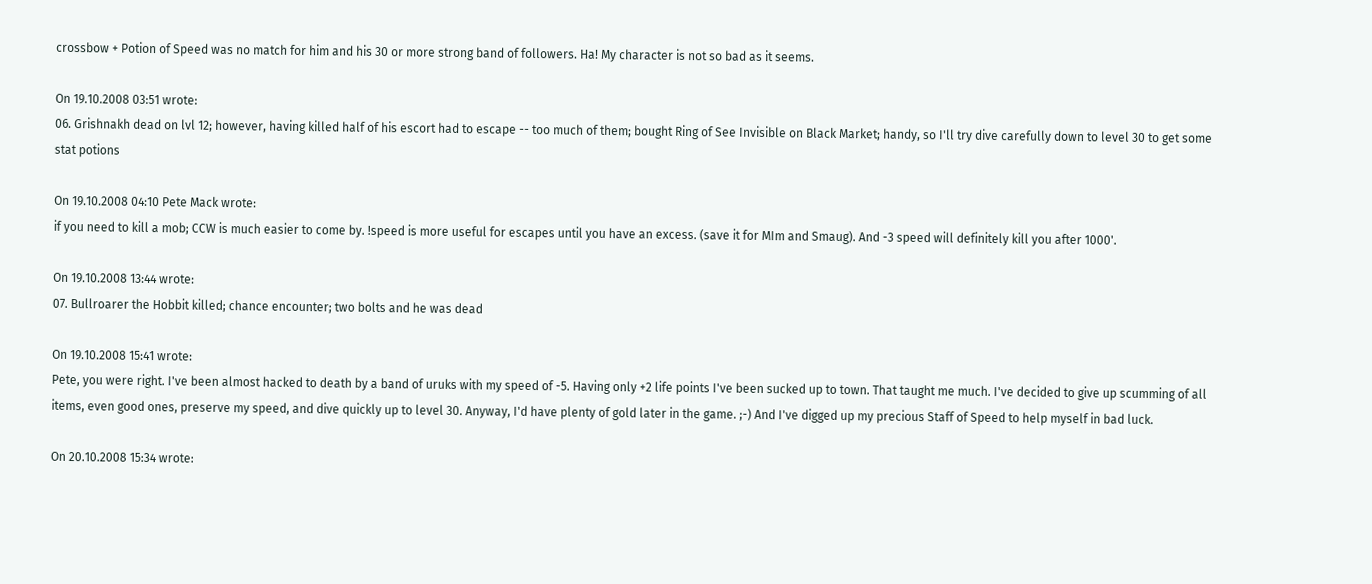crossbow + Potion of Speed was no match for him and his 30 or more strong band of followers. Ha! My character is not so bad as it seems.

On 19.10.2008 03:51 wrote:
06. Grishnakh dead on lvl 12; however, having killed half of his escort had to escape -- too much of them; bought Ring of See Invisible on Black Market; handy, so I'll try dive carefully down to level 30 to get some stat potions

On 19.10.2008 04:10 Pete Mack wrote:
if you need to kill a mob; CCW is much easier to come by. !speed is more useful for escapes until you have an excess. (save it for MIm and Smaug). And -3 speed will definitely kill you after 1000'.

On 19.10.2008 13:44 wrote:
07. Bullroarer the Hobbit killed; chance encounter; two bolts and he was dead

On 19.10.2008 15:41 wrote:
Pete, you were right. I've been almost hacked to death by a band of uruks with my speed of -5. Having only +2 life points I've been sucked up to town. That taught me much. I've decided to give up scumming of all items, even good ones, preserve my speed, and dive quickly up to level 30. Anyway, I'd have plenty of gold later in the game. ;-) And I've digged up my precious Staff of Speed to help myself in bad luck.

On 20.10.2008 15:34 wrote: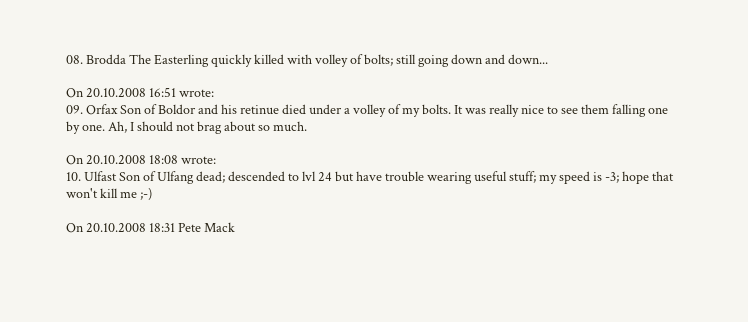08. Brodda The Easterling quickly killed with volley of bolts; still going down and down...

On 20.10.2008 16:51 wrote:
09. Orfax Son of Boldor and his retinue died under a volley of my bolts. It was really nice to see them falling one by one. Ah, I should not brag about so much.

On 20.10.2008 18:08 wrote:
10. Ulfast Son of Ulfang dead; descended to lvl 24 but have trouble wearing useful stuff; my speed is -3; hope that won't kill me ;-)

On 20.10.2008 18:31 Pete Mack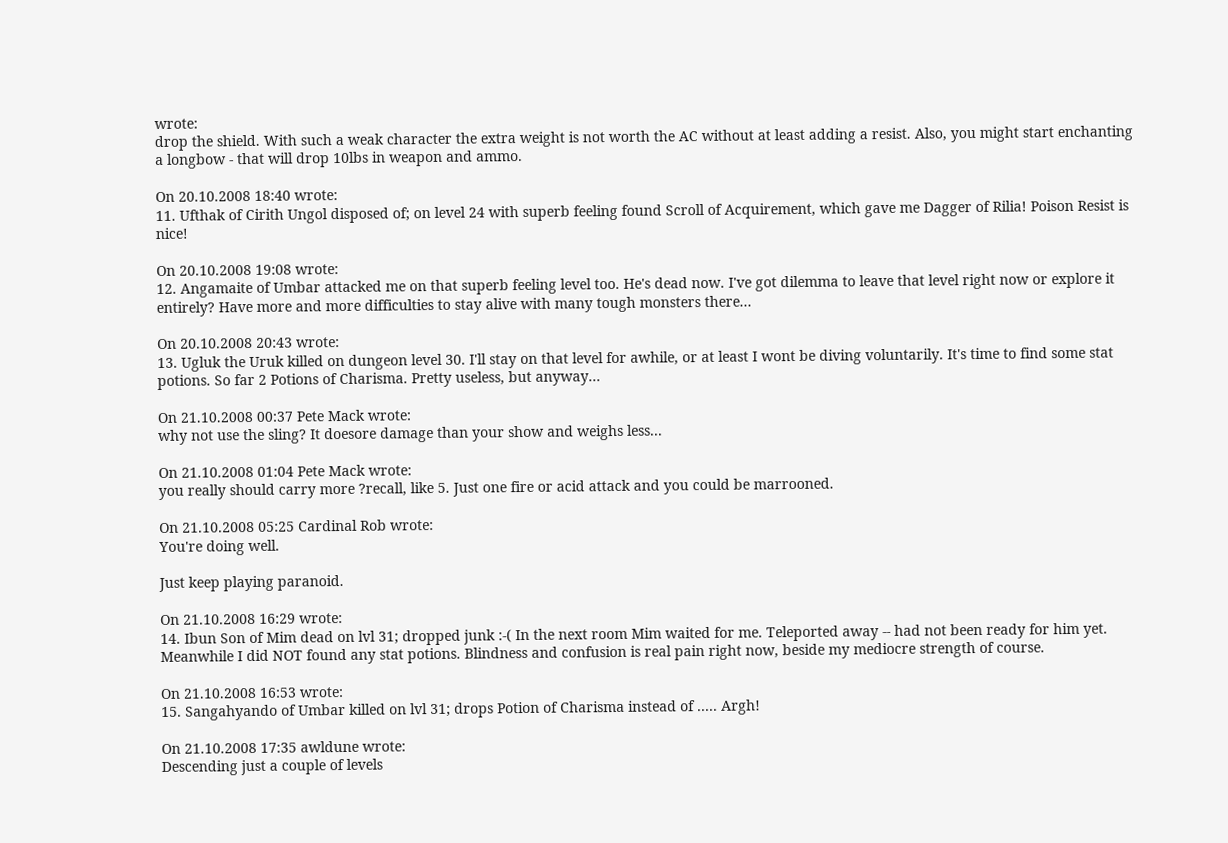wrote:
drop the shield. With such a weak character the extra weight is not worth the AC without at least adding a resist. Also, you might start enchanting a longbow - that will drop 10lbs in weapon and ammo.

On 20.10.2008 18:40 wrote:
11. Ufthak of Cirith Ungol disposed of; on level 24 with superb feeling found Scroll of Acquirement, which gave me Dagger of Rilia! Poison Resist is nice!

On 20.10.2008 19:08 wrote:
12. Angamaite of Umbar attacked me on that superb feeling level too. He's dead now. I've got dilemma to leave that level right now or explore it entirely? Have more and more difficulties to stay alive with many tough monsters there...

On 20.10.2008 20:43 wrote:
13. Ugluk the Uruk killed on dungeon level 30. I'll stay on that level for awhile, or at least I wont be diving voluntarily. It's time to find some stat potions. So far 2 Potions of Charisma. Pretty useless, but anyway...

On 21.10.2008 00:37 Pete Mack wrote:
why not use the sling? It doesore damage than your show and weighs less...

On 21.10.2008 01:04 Pete Mack wrote:
you really should carry more ?recall, like 5. Just one fire or acid attack and you could be marrooned.

On 21.10.2008 05:25 Cardinal Rob wrote:
You're doing well.

Just keep playing paranoid.

On 21.10.2008 16:29 wrote:
14. Ibun Son of Mim dead on lvl 31; dropped junk :-( In the next room Mim waited for me. Teleported away -- had not been ready for him yet. Meanwhile I did NOT found any stat potions. Blindness and confusion is real pain right now, beside my mediocre strength of course.

On 21.10.2008 16:53 wrote:
15. Sangahyando of Umbar killed on lvl 31; drops Potion of Charisma instead of ..... Argh!

On 21.10.2008 17:35 awldune wrote:
Descending just a couple of levels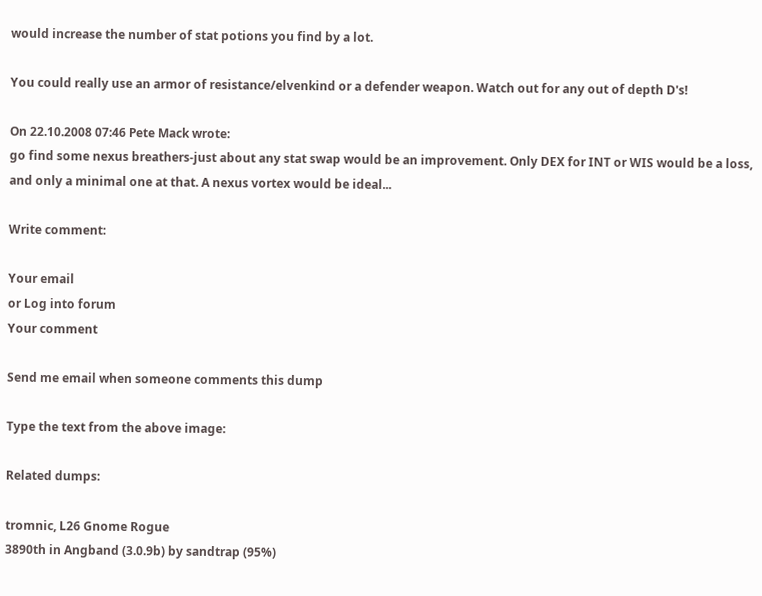would increase the number of stat potions you find by a lot.

You could really use an armor of resistance/elvenkind or a defender weapon. Watch out for any out of depth D's!

On 22.10.2008 07:46 Pete Mack wrote:
go find some nexus breathers-just about any stat swap would be an improvement. Only DEX for INT or WIS would be a loss, and only a minimal one at that. A nexus vortex would be ideal...

Write comment:

Your email
or Log into forum
Your comment

Send me email when someone comments this dump

Type the text from the above image:

Related dumps:

tromnic, L26 Gnome Rogue
3890th in Angband (3.0.9b) by sandtrap (95%)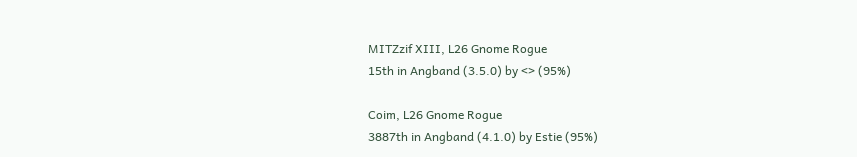MITZzif XIII, L26 Gnome Rogue
15th in Angband (3.5.0) by <> (95%)

Coim, L26 Gnome Rogue
3887th in Angband (4.1.0) by Estie (95%)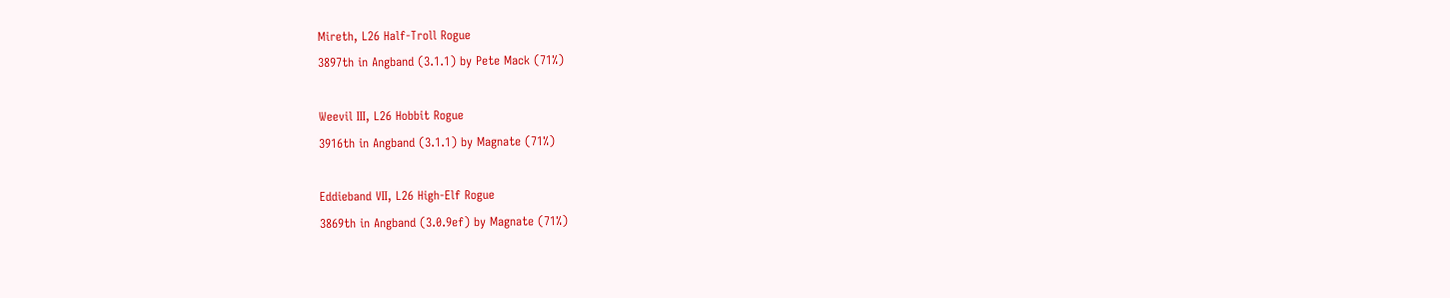Mireth, L26 Half-Troll Rogue
3897th in Angband (3.1.1) by Pete Mack (71%)

Weevil III, L26 Hobbit Rogue
3916th in Angband (3.1.1) by Magnate (71%)

Eddieband VII, L26 High-Elf Rogue
3869th in Angband (3.0.9ef) by Magnate (71%)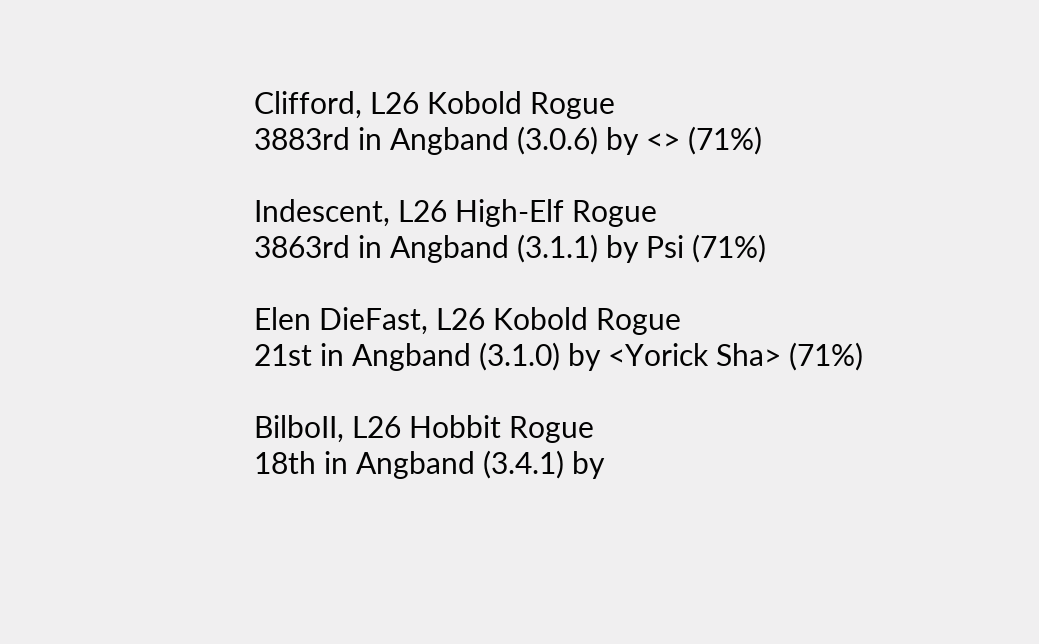Clifford, L26 Kobold Rogue
3883rd in Angband (3.0.6) by <> (71%)

Indescent, L26 High-Elf Rogue
3863rd in Angband (3.1.1) by Psi (71%)

Elen DieFast, L26 Kobold Rogue
21st in Angband (3.1.0) by <Yorick Sha> (71%)

BilboII, L26 Hobbit Rogue
18th in Angband (3.4.1) by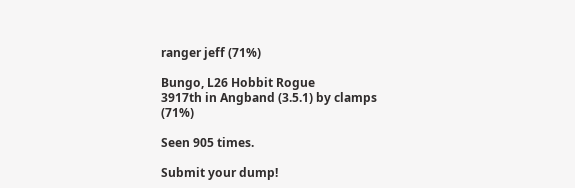ranger jeff (71%)

Bungo, L26 Hobbit Rogue
3917th in Angband (3.5.1) by clamps (71%)

Seen 905 times.

Submit your dump!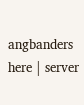angbanders here | server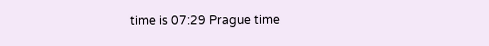time is 07:29 Prague time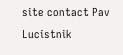site contact Pav Lucistnik